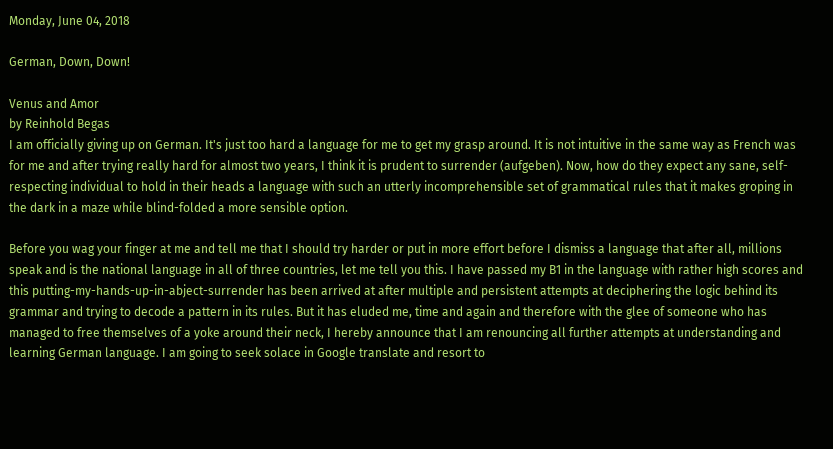Monday, June 04, 2018

German, Down, Down!

Venus and Amor
by Reinhold Begas
I am officially giving up on German. It's just too hard a language for me to get my grasp around. It is not intuitive in the same way as French was for me and after trying really hard for almost two years, I think it is prudent to surrender (aufgeben). Now, how do they expect any sane, self-respecting individual to hold in their heads a language with such an utterly incomprehensible set of grammatical rules that it makes groping in the dark in a maze while blind-folded a more sensible option.

Before you wag your finger at me and tell me that I should try harder or put in more effort before I dismiss a language that after all, millions speak and is the national language in all of three countries, let me tell you this. I have passed my B1 in the language with rather high scores and this putting-my-hands-up-in-abject-surrender has been arrived at after multiple and persistent attempts at deciphering the logic behind its grammar and trying to decode a pattern in its rules. But it has eluded me, time and again and therefore with the glee of someone who has managed to free themselves of a yoke around their neck, I hereby announce that I am renouncing all further attempts at understanding and learning German language. I am going to seek solace in Google translate and resort to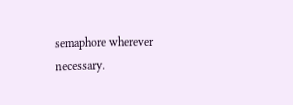semaphore wherever necessary.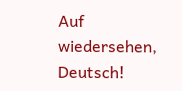Auf wiedersehen, Deutsch!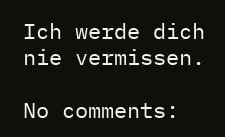Ich werde dich nie vermissen.

No comments: